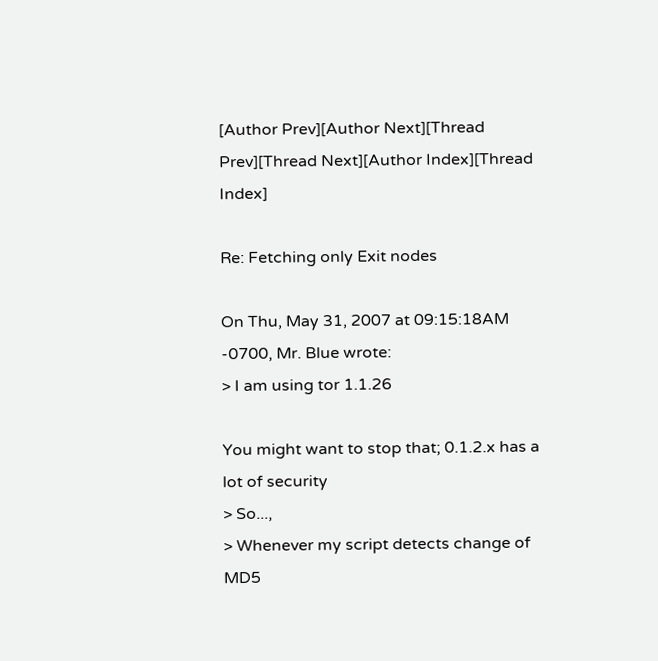[Author Prev][Author Next][Thread Prev][Thread Next][Author Index][Thread Index]

Re: Fetching only Exit nodes

On Thu, May 31, 2007 at 09:15:18AM -0700, Mr. Blue wrote:
> I am using tor 1.1.26

You might want to stop that; 0.1.2.x has a lot of security
> So...,
> Whenever my script detects change of MD5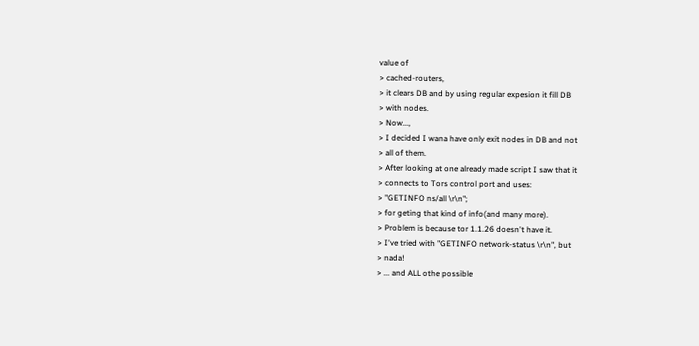value of
> cached-routers,
> it clears DB and by using regular expesion it fill DB
> with nodes.
> Now...,
> I decided I wana have only exit nodes in DB and not
> all of them.
> After looking at one already made script I saw that it
> connects to Tors control port and uses:
> "GETINFO ns/all \r\n";
> for geting that kind of info(and many more).
> Problem is because tor 1.1.26 doesn't have it.
> I've tried with "GETINFO network-status \r\n", but
> nada!
> ... and ALL othe possible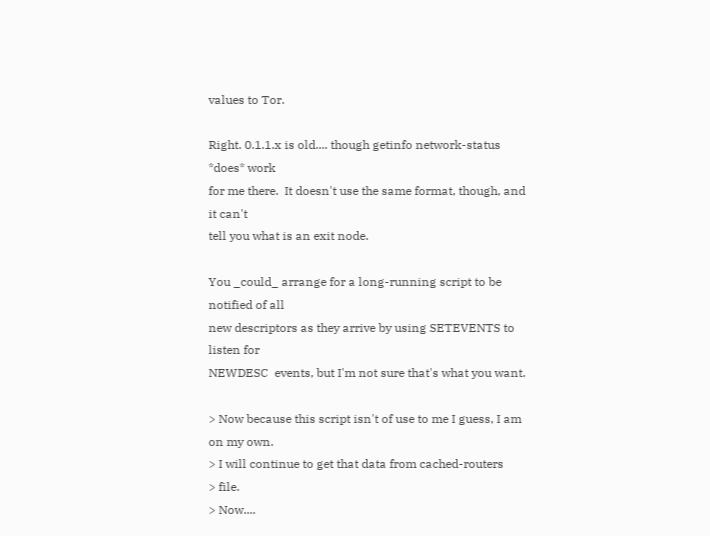values to Tor.

Right. 0.1.1.x is old.... though getinfo network-status *does* work
for me there.  It doesn't use the same format, though, and it can't
tell you what is an exit node.

You _could_ arrange for a long-running script to be notified of all
new descriptors as they arrive by using SETEVENTS to listen for
NEWDESC  events, but I'm not sure that's what you want.

> Now because this script isn't of use to me I guess, I am on my own.
> I will continue to get that data from cached-routers
> file.
> Now....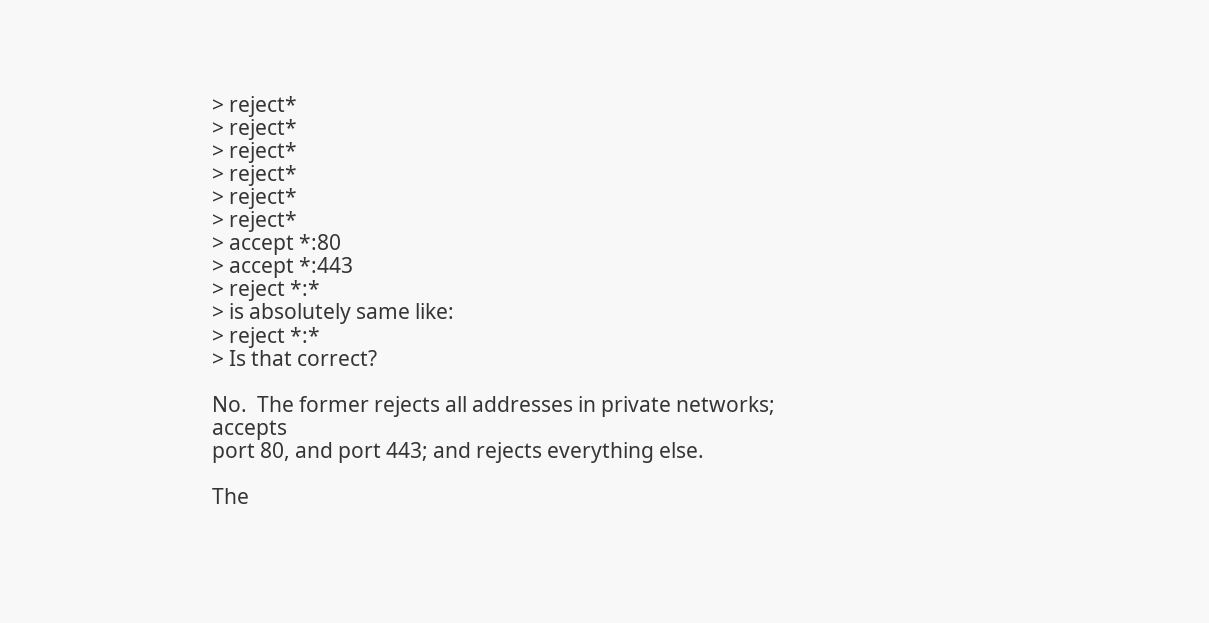> reject*
> reject*
> reject*
> reject*
> reject*
> reject*
> accept *:80
> accept *:443
> reject *:*
> is absolutely same like:
> reject *:*
> Is that correct?

No.  The former rejects all addresses in private networks; accepts
port 80, and port 443; and rejects everything else.

The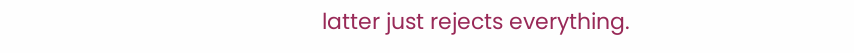latter just rejects everything.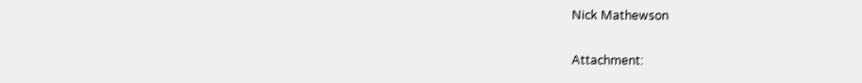Nick Mathewson

Attachment: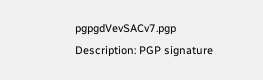pgpgdVevSACv7.pgp
Description: PGP signature